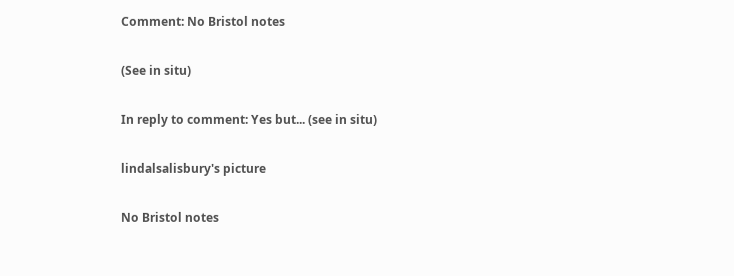Comment: No Bristol notes

(See in situ)

In reply to comment: Yes but... (see in situ)

lindalsalisbury's picture

No Bristol notes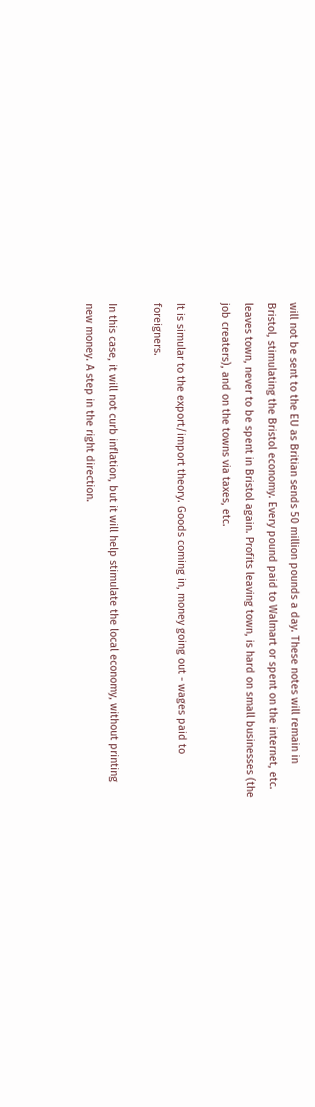will not be sent to the EU as Britian sends 50 million pounds a day. These notes will remain in Bristol, stimulating the Bristol economy. Every pound paid to Walmart or spent on the internet, etc. leaves town, never to be spent in Bristol again. Profits leaving town, is hard on small businesses (the job creaters), and on the towns via taxes, etc.

It is simular to the export/import theory. Goods coming in, money going out - wages paid to foreigners.

In this case, it will not curb inflation, but it will help stimulate the local economy, without printing new money. A step in the right direction.